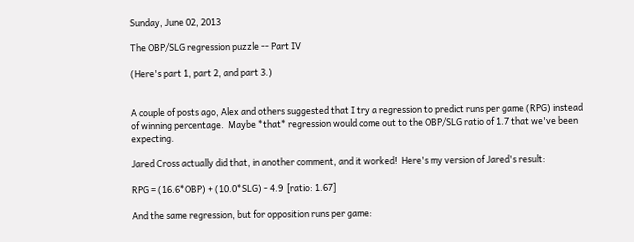Sunday, June 02, 2013

The OBP/SLG regression puzzle -- Part IV

(Here's part 1, part 2, and part 3.)


A couple of posts ago, Alex and others suggested that I try a regression to predict runs per game (RPG) instead of winning percentage.  Maybe *that* regression would come out to the OBP/SLG ratio of 1.7 that we've been expecting.

Jared Cross actually did that, in another comment, and it worked!  Here's my version of Jared's result:

RPG = (16.6*OBP) + (10.0*SLG) - 4.9  [ratio: 1.67]

And the same regression, but for opposition runs per game: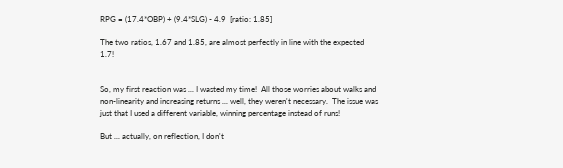RPG = (17.4*OBP) + (9.4*SLG) - 4.9  [ratio: 1.85]

The two ratios, 1.67 and 1.85, are almost perfectly in line with the expected 1.7!


So, my first reaction was ... I wasted my time!  All those worries about walks and non-linearity and increasing returns ... well, they weren't necessary.  The issue was just that I used a different variable, winning percentage instead of runs!

But ... actually, on reflection, I don't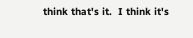think that's it.  I think it's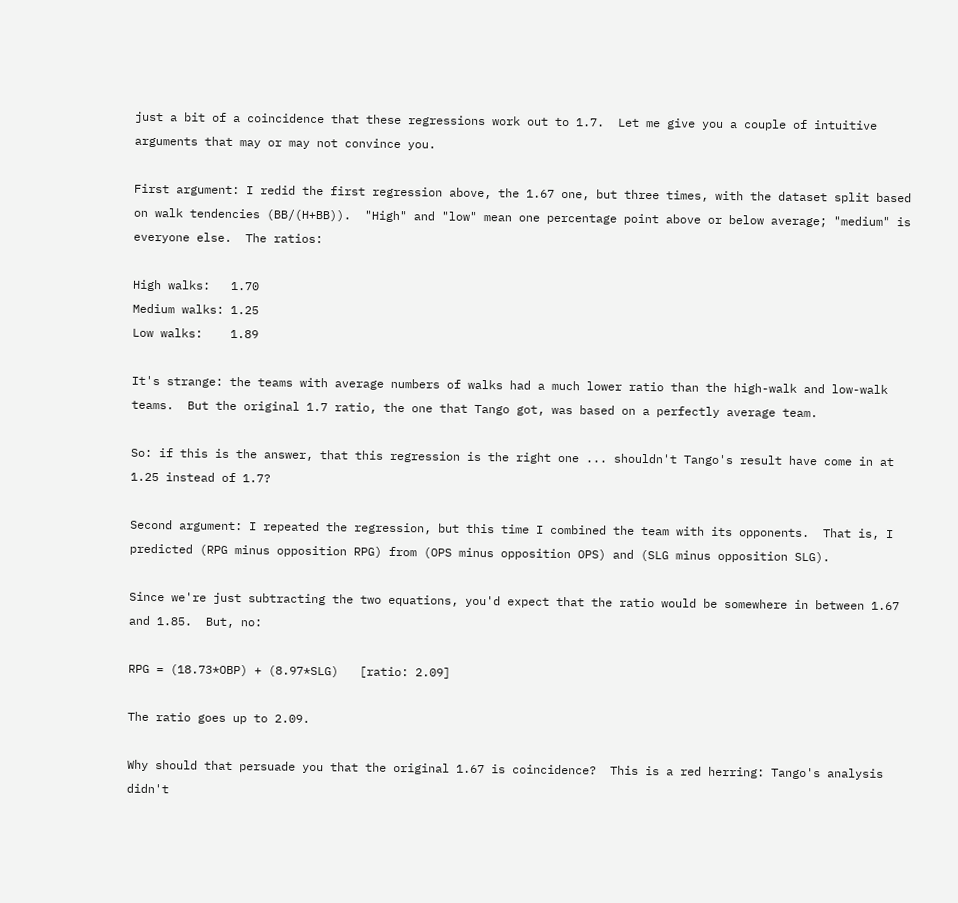just a bit of a coincidence that these regressions work out to 1.7.  Let me give you a couple of intuitive arguments that may or may not convince you.

First argument: I redid the first regression above, the 1.67 one, but three times, with the dataset split based on walk tendencies (BB/(H+BB)).  "High" and "low" mean one percentage point above or below average; "medium" is everyone else.  The ratios:

High walks:   1.70
Medium walks: 1.25
Low walks:    1.89

It's strange: the teams with average numbers of walks had a much lower ratio than the high-walk and low-walk teams.  But the original 1.7 ratio, the one that Tango got, was based on a perfectly average team.

So: if this is the answer, that this regression is the right one ... shouldn't Tango's result have come in at 1.25 instead of 1.7?

Second argument: I repeated the regression, but this time I combined the team with its opponents.  That is, I predicted (RPG minus opposition RPG) from (OPS minus opposition OPS) and (SLG minus opposition SLG).

Since we're just subtracting the two equations, you'd expect that the ratio would be somewhere in between 1.67 and 1.85.  But, no:

RPG = (18.73*OBP) + (8.97*SLG)   [ratio: 2.09]

The ratio goes up to 2.09.

Why should that persuade you that the original 1.67 is coincidence?  This is a red herring: Tango's analysis didn't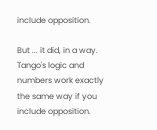include opposition.

But ... it did, in a way.  Tango's logic and numbers work exactly the same way if you include opposition.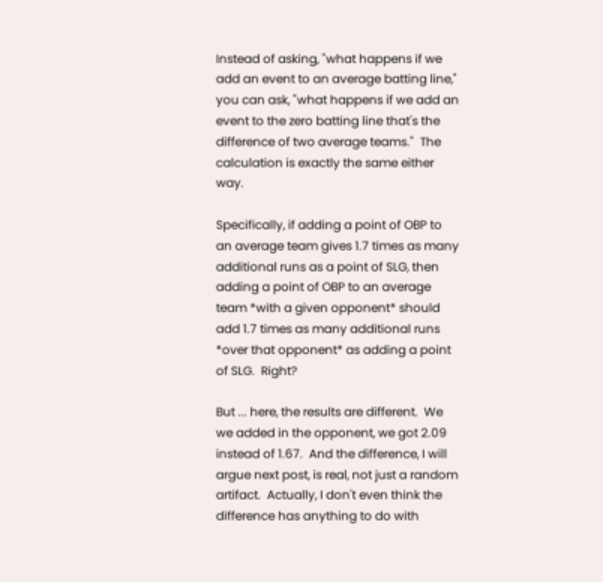Instead of asking, "what happens if we add an event to an average batting line," you can ask, "what happens if we add an event to the zero batting line that's the difference of two average teams."  The calculation is exactly the same either way.

Specifically, if adding a point of OBP to an average team gives 1.7 times as many additional runs as a point of SLG, then adding a point of OBP to an average team *with a given opponent* should add 1.7 times as many additional runs *over that opponent* as adding a point of SLG.  Right?

But ... here, the results are different.  We we added in the opponent, we got 2.09 instead of 1.67.  And the difference, I will argue next post, is real, not just a random artifact.  Actually, I don't even think the difference has anything to do with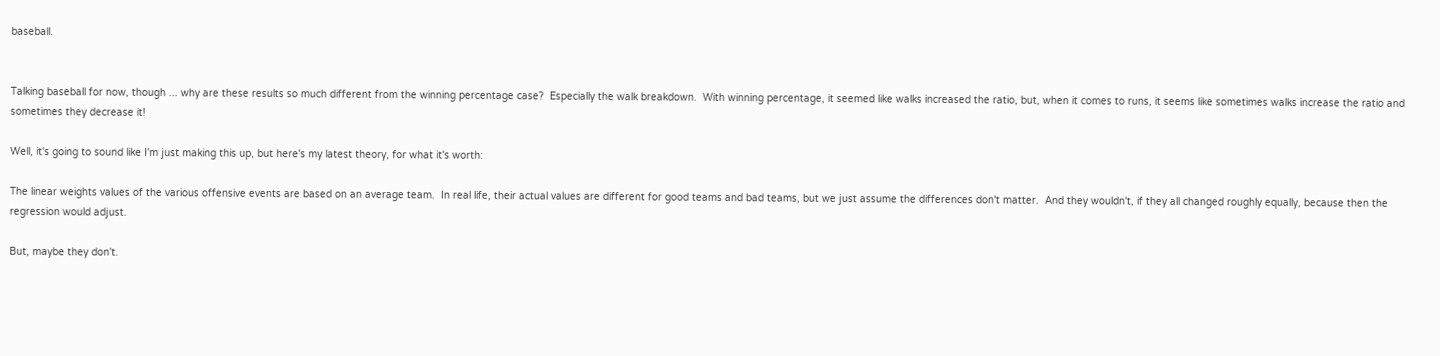baseball.


Talking baseball for now, though ... why are these results so much different from the winning percentage case?  Especially the walk breakdown.  With winning percentage, it seemed like walks increased the ratio, but, when it comes to runs, it seems like sometimes walks increase the ratio and sometimes they decrease it!

Well, it's going to sound like I'm just making this up, but here's my latest theory, for what it's worth:

The linear weights values of the various offensive events are based on an average team.  In real life, their actual values are different for good teams and bad teams, but we just assume the differences don't matter.  And they wouldn't, if they all changed roughly equally, because then the regression would adjust.

But, maybe they don't.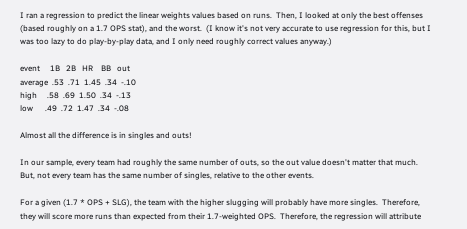I ran a regression to predict the linear weights values based on runs.  Then, I looked at only the best offenses (based roughly on a 1.7 OPS stat), and the worst.  (I know it's not very accurate to use regression for this, but I was too lazy to do play-by-play data, and I only need roughly correct values anyway.)

event     1B   2B   HR    BB   out
average  .53  .71  1.45  .34  -.10
high     .58  .69  1.50  .34  -.13
low      .49  .72  1.47  .34  -.08

Almost all the difference is in singles and outs!

In our sample, every team had roughly the same number of outs, so the out value doesn't matter that much.  But, not every team has the same number of singles, relative to the other events.

For a given (1.7 * OPS + SLG), the team with the higher slugging will probably have more singles.  Therefore, they will score more runs than expected from their 1.7-weighted OPS.  Therefore, the regression will attribute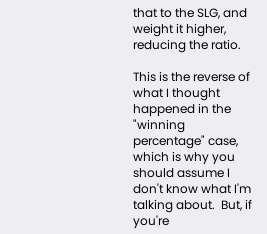that to the SLG, and weight it higher, reducing the ratio.

This is the reverse of what I thought happened in the "winning percentage" case, which is why you should assume I don't know what I'm talking about.  But, if you're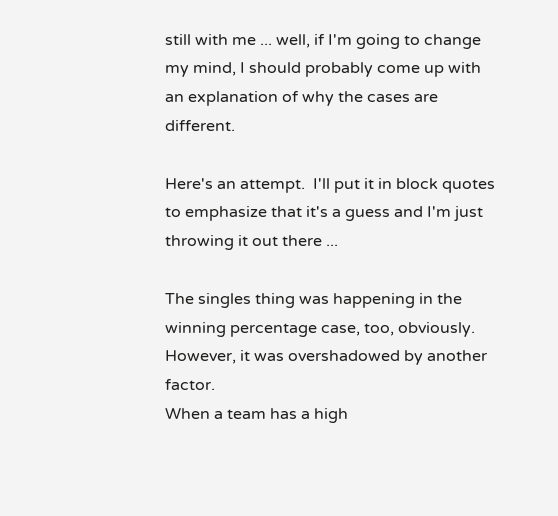still with me ... well, if I'm going to change my mind, I should probably come up with an explanation of why the cases are different.

Here's an attempt.  I'll put it in block quotes to emphasize that it's a guess and I'm just throwing it out there ...

The singles thing was happening in the winning percentage case, too, obviously.  However, it was overshadowed by another factor.
When a team has a high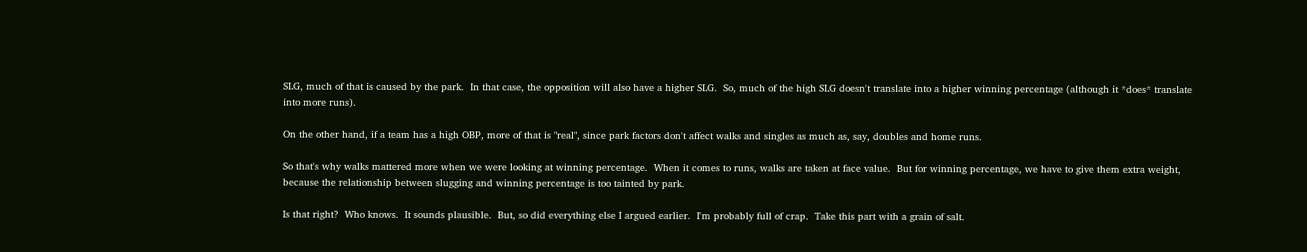SLG, much of that is caused by the park.  In that case, the opposition will also have a higher SLG.  So, much of the high SLG doesn't translate into a higher winning percentage (although it *does* translate into more runs).

On the other hand, if a team has a high OBP, more of that is "real", since park factors don't affect walks and singles as much as, say, doubles and home runs.

So that's why walks mattered more when we were looking at winning percentage.  When it comes to runs, walks are taken at face value.  But for winning percentage, we have to give them extra weight, because the relationship between slugging and winning percentage is too tainted by park.

Is that right?  Who knows.  It sounds plausible.  But, so did everything else I argued earlier.  I'm probably full of crap.  Take this part with a grain of salt.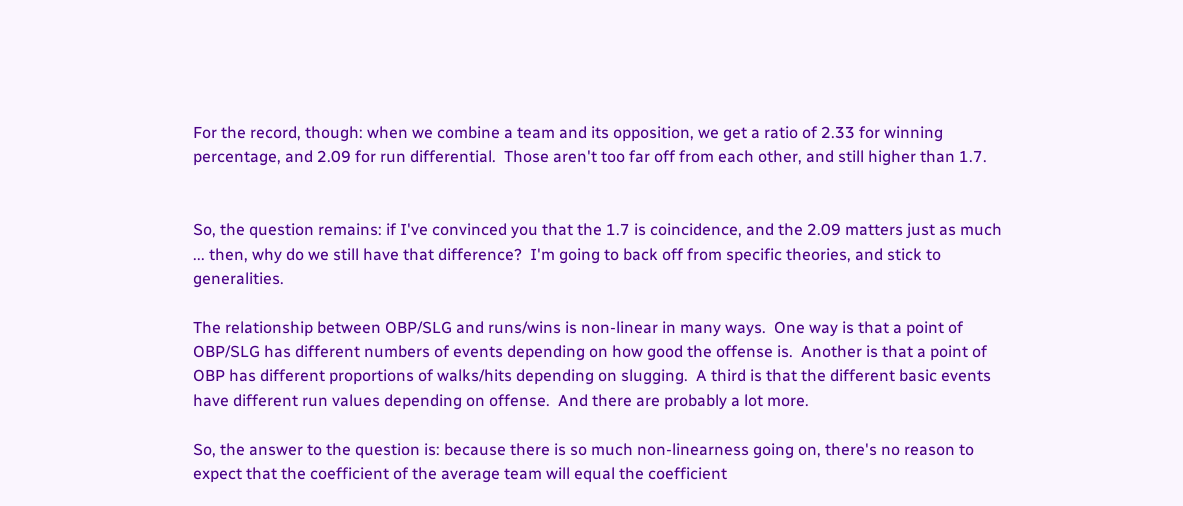For the record, though: when we combine a team and its opposition, we get a ratio of 2.33 for winning percentage, and 2.09 for run differential.  Those aren't too far off from each other, and still higher than 1.7.


So, the question remains: if I've convinced you that the 1.7 is coincidence, and the 2.09 matters just as much ... then, why do we still have that difference?  I'm going to back off from specific theories, and stick to generalities.

The relationship between OBP/SLG and runs/wins is non-linear in many ways.  One way is that a point of OBP/SLG has different numbers of events depending on how good the offense is.  Another is that a point of OBP has different proportions of walks/hits depending on slugging.  A third is that the different basic events have different run values depending on offense.  And there are probably a lot more.

So, the answer to the question is: because there is so much non-linearness going on, there's no reason to expect that the coefficient of the average team will equal the coefficient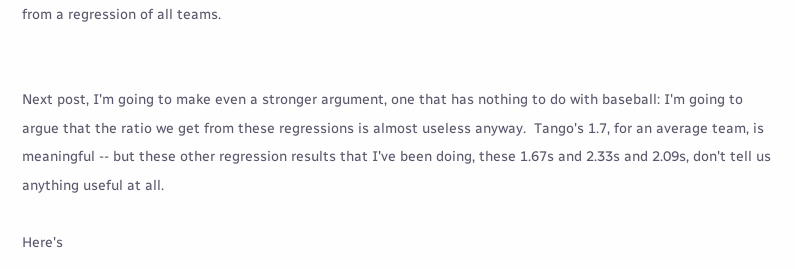from a regression of all teams.


Next post, I'm going to make even a stronger argument, one that has nothing to do with baseball: I'm going to argue that the ratio we get from these regressions is almost useless anyway.  Tango's 1.7, for an average team, is meaningful -- but these other regression results that I've been doing, these 1.67s and 2.33s and 2.09s, don't tell us anything useful at all.

Here's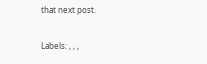that next post.

Labels: , , ,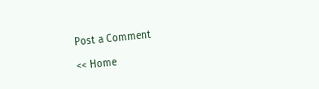Post a Comment

<< Home